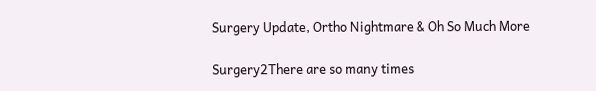Surgery Update, Ortho Nightmare & Oh So Much More

Surgery2There are so many times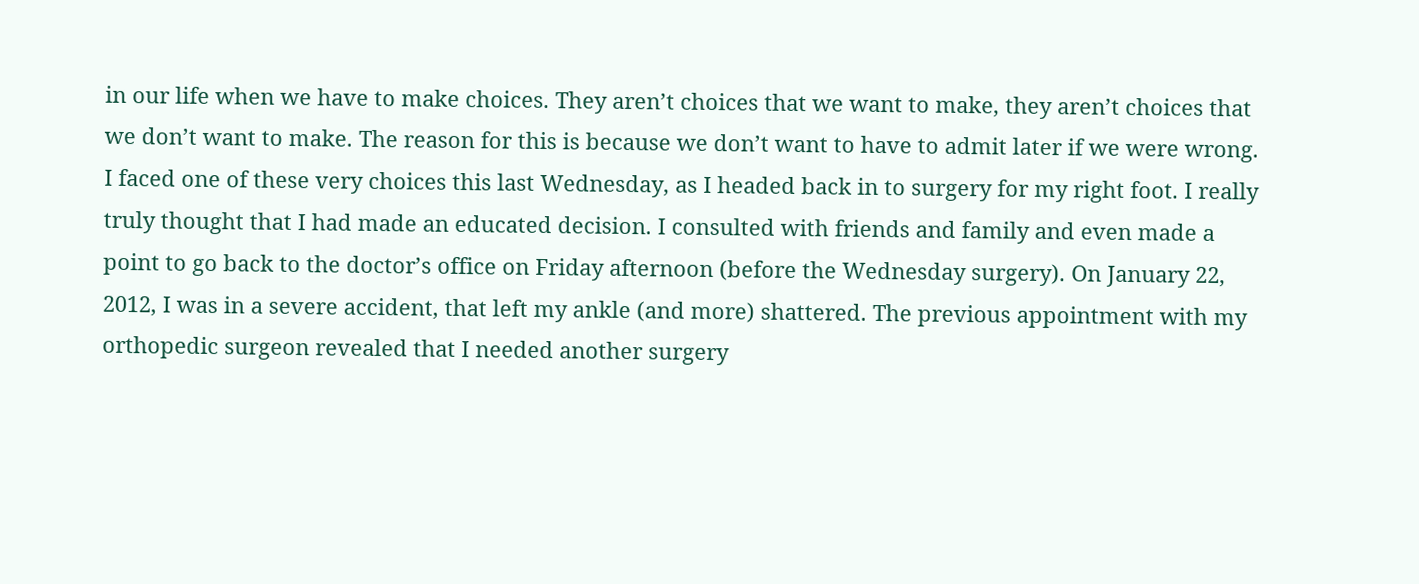in our life when we have to make choices. They aren’t choices that we want to make, they aren’t choices that we don’t want to make. The reason for this is because we don’t want to have to admit later if we were wrong. I faced one of these very choices this last Wednesday, as I headed back in to surgery for my right foot. I really truly thought that I had made an educated decision. I consulted with friends and family and even made a point to go back to the doctor’s office on Friday afternoon (before the Wednesday surgery). On January 22, 2012, I was in a severe accident, that left my ankle (and more) shattered. The previous appointment with my orthopedic surgeon revealed that I needed another surgery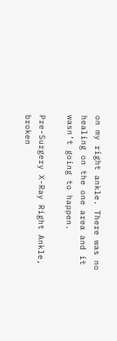on my right ankle. There was no healing on the one area and it wasn’t going to happen.

Pre-Surgery X-Ray Right Ankle, broken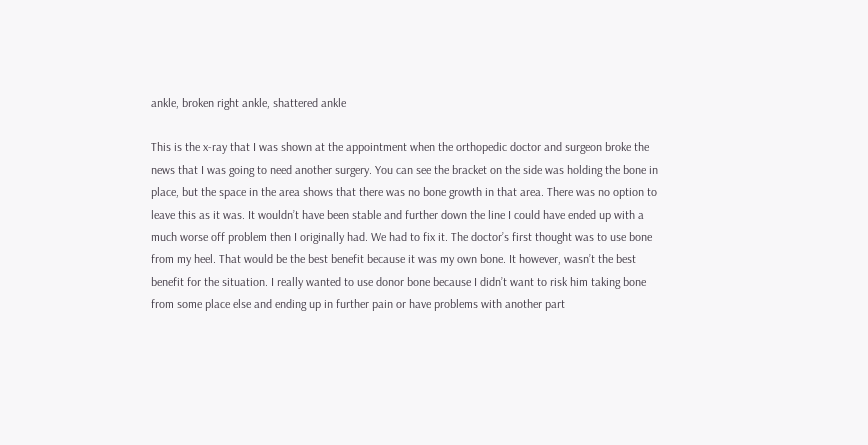ankle, broken right ankle, shattered ankle

This is the x-ray that I was shown at the appointment when the orthopedic doctor and surgeon broke the news that I was going to need another surgery. You can see the bracket on the side was holding the bone in place, but the space in the area shows that there was no bone growth in that area. There was no option to leave this as it was. It wouldn’t have been stable and further down the line I could have ended up with a much worse off problem then I originally had. We had to fix it. The doctor’s first thought was to use bone from my heel. That would be the best benefit because it was my own bone. It however, wasn’t the best benefit for the situation. I really wanted to use donor bone because I didn’t want to risk him taking bone from some place else and ending up in further pain or have problems with another part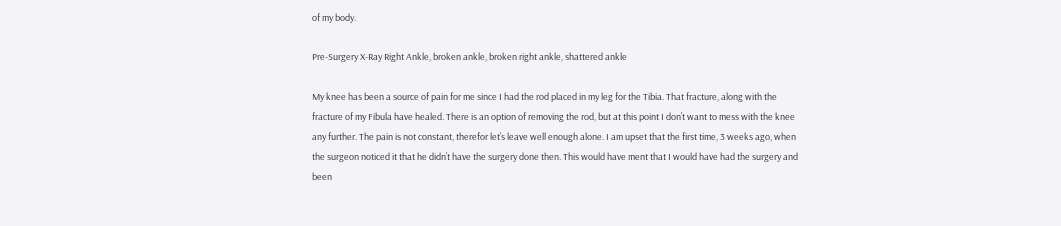of my body.

Pre-Surgery X-Ray Right Ankle, broken ankle, broken right ankle, shattered ankle

My knee has been a source of pain for me since I had the rod placed in my leg for the Tibia. That fracture, along with the fracture of my Fibula have healed. There is an option of removing the rod, but at this point I don’t want to mess with the knee any further. The pain is not constant, therefor let’s leave well enough alone. I am upset that the first time, 3 weeks ago, when the surgeon noticed it that he didn’t have the surgery done then. This would have ment that I would have had the surgery and been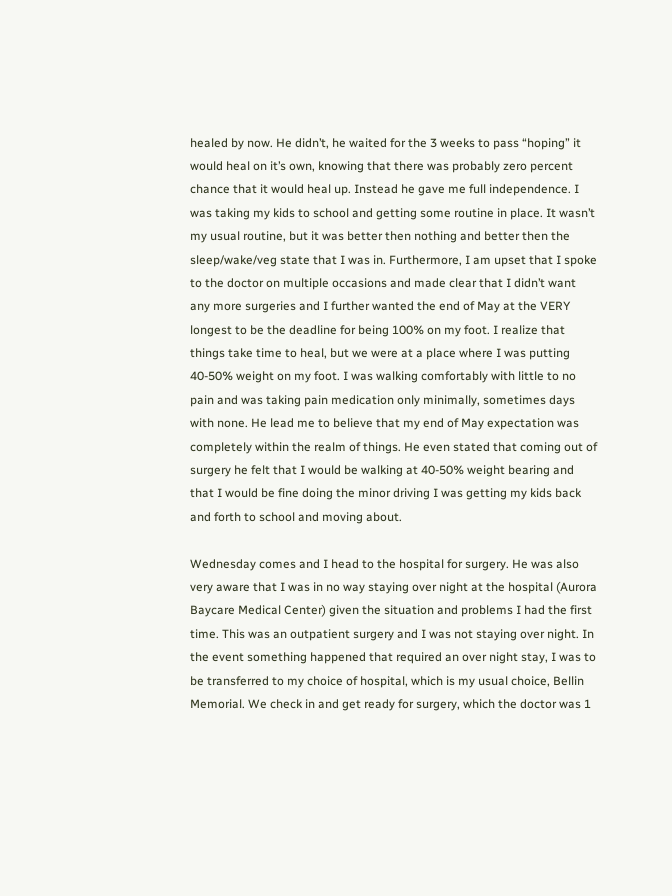healed by now. He didn’t, he waited for the 3 weeks to pass “hoping” it would heal on it’s own, knowing that there was probably zero percent chance that it would heal up. Instead he gave me full independence. I was taking my kids to school and getting some routine in place. It wasn’t my usual routine, but it was better then nothing and better then the sleep/wake/veg state that I was in. Furthermore, I am upset that I spoke to the doctor on multiple occasions and made clear that I didn’t want any more surgeries and I further wanted the end of May at the VERY longest to be the deadline for being 100% on my foot. I realize that things take time to heal, but we were at a place where I was putting 40-50% weight on my foot. I was walking comfortably with little to no pain and was taking pain medication only minimally, sometimes days with none. He lead me to believe that my end of May expectation was completely within the realm of things. He even stated that coming out of surgery he felt that I would be walking at 40-50% weight bearing and that I would be fine doing the minor driving I was getting my kids back and forth to school and moving about.

Wednesday comes and I head to the hospital for surgery. He was also very aware that I was in no way staying over night at the hospital (Aurora Baycare Medical Center) given the situation and problems I had the first time. This was an outpatient surgery and I was not staying over night. In the event something happened that required an over night stay, I was to be transferred to my choice of hospital, which is my usual choice, Bellin Memorial. We check in and get ready for surgery, which the doctor was 1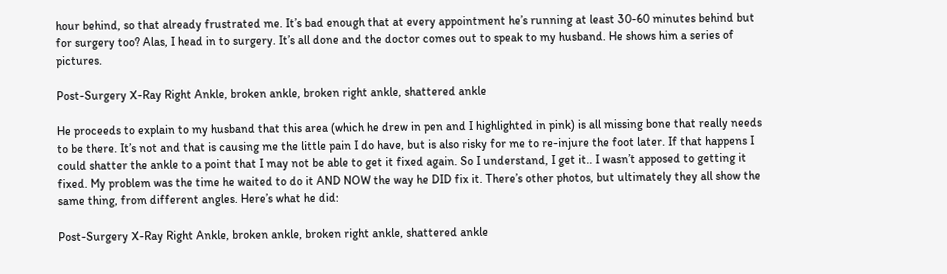hour behind, so that already frustrated me. It’s bad enough that at every appointment he’s running at least 30-60 minutes behind but for surgery too? Alas, I head in to surgery. It’s all done and the doctor comes out to speak to my husband. He shows him a series of pictures.

Post-Surgery X-Ray Right Ankle, broken ankle, broken right ankle, shattered ankle

He proceeds to explain to my husband that this area (which he drew in pen and I highlighted in pink) is all missing bone that really needs to be there. It’s not and that is causing me the little pain I do have, but is also risky for me to re-injure the foot later. If that happens I could shatter the ankle to a point that I may not be able to get it fixed again. So I understand, I get it.. I wasn’t apposed to getting it fixed. My problem was the time he waited to do it AND NOW the way he DID fix it. There’s other photos, but ultimately they all show the same thing, from different angles. Here’s what he did:

Post-Surgery X-Ray Right Ankle, broken ankle, broken right ankle, shattered ankle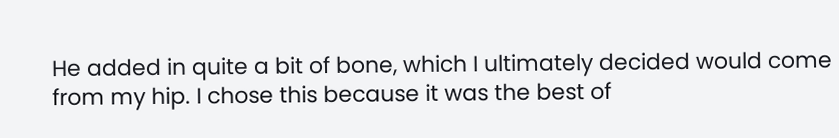He added in quite a bit of bone, which I ultimately decided would come from my hip. I chose this because it was the best of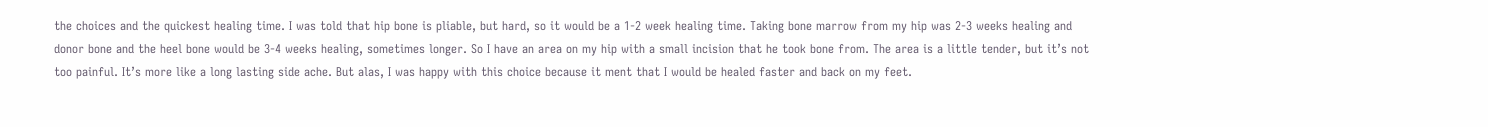the choices and the quickest healing time. I was told that hip bone is pliable, but hard, so it would be a 1-2 week healing time. Taking bone marrow from my hip was 2-3 weeks healing and donor bone and the heel bone would be 3-4 weeks healing, sometimes longer. So I have an area on my hip with a small incision that he took bone from. The area is a little tender, but it’s not too painful. It’s more like a long lasting side ache. But alas, I was happy with this choice because it ment that I would be healed faster and back on my feet.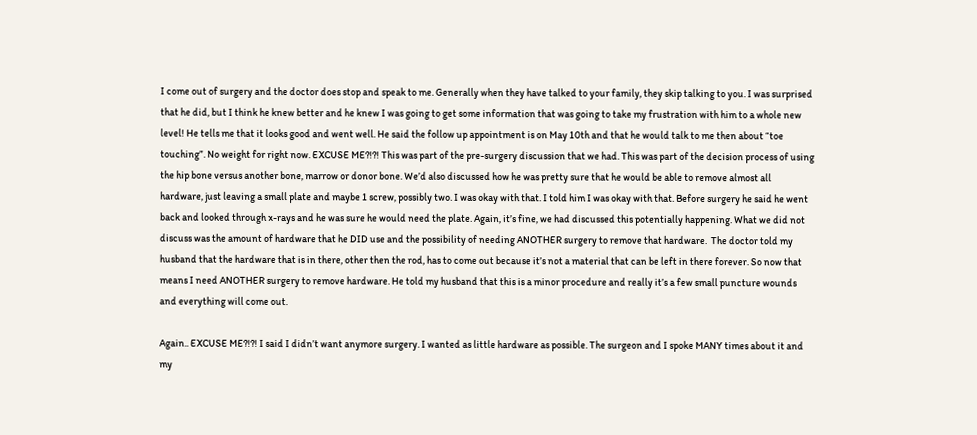I come out of surgery and the doctor does stop and speak to me. Generally when they have talked to your family, they skip talking to you. I was surprised that he did, but I think he knew better and he knew I was going to get some information that was going to take my frustration with him to a whole new level! He tells me that it looks good and went well. He said the follow up appointment is on May 10th and that he would talk to me then about “toe touching”. No weight for right now. EXCUSE ME?!?! This was part of the pre-surgery discussion that we had. This was part of the decision process of using the hip bone versus another bone, marrow or donor bone. We’d also discussed how he was pretty sure that he would be able to remove almost all hardware, just leaving a small plate and maybe 1 screw, possibly two. I was okay with that. I told him I was okay with that. Before surgery he said he went back and looked through x-rays and he was sure he would need the plate. Again, it’s fine, we had discussed this potentially happening. What we did not discuss was the amount of hardware that he DID use and the possibility of needing ANOTHER surgery to remove that hardware.  The doctor told my husband that the hardware that is in there, other then the rod, has to come out because it’s not a material that can be left in there forever. So now that means I need ANOTHER surgery to remove hardware. He told my husband that this is a minor procedure and really it’s a few small puncture wounds and everything will come out.

Again.. EXCUSE ME?!?! I said I didn’t want anymore surgery. I wanted as little hardware as possible. The surgeon and I spoke MANY times about it and my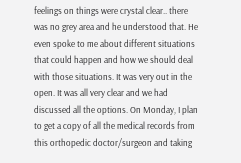feelings on things were crystal clear.. there was no grey area and he understood that. He even spoke to me about different situations that could happen and how we should deal with those situations. It was very out in the open. It was all very clear and we had discussed all the options. On Monday, I plan to get a copy of all the medical records from this orthopedic doctor/surgeon and taking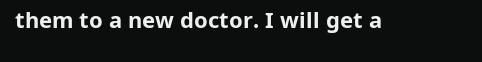them to a new doctor. I will get a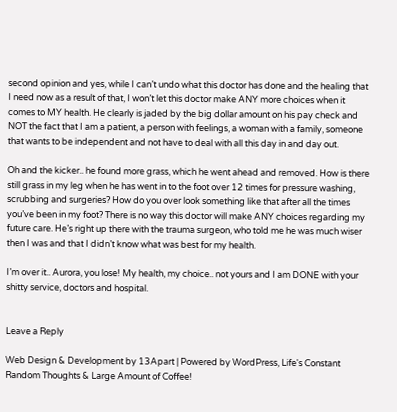second opinion and yes, while I can’t undo what this doctor has done and the healing that I need now as a result of that, I won’t let this doctor make ANY more choices when it comes to MY health. He clearly is jaded by the big dollar amount on his pay check and NOT the fact that I am a patient, a person with feelings, a woman with a family, someone that wants to be independent and not have to deal with all this day in and day out.

Oh and the kicker.. he found more grass, which he went ahead and removed. How is there still grass in my leg when he has went in to the foot over 12 times for pressure washing, scrubbing and surgeries? How do you over look something like that after all the times you’ve been in my foot? There is no way this doctor will make ANY choices regarding my future care. He’s right up there with the trauma surgeon, who told me he was much wiser then I was and that I didn’t know what was best for my health.

I’m over it.. Aurora, you lose! My health, my choice.. not yours and I am DONE with your shitty service, doctors and hospital.


Leave a Reply

Web Design & Development by 13Apart | Powered by WordPress, Life's Constant Random Thoughts & Large Amount of Coffee!